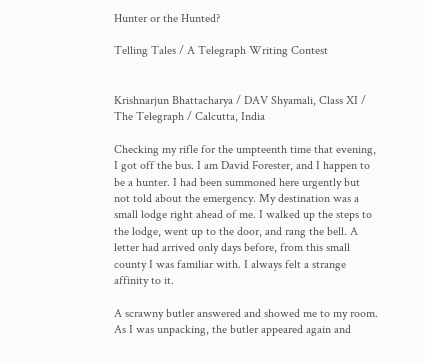Hunter or the Hunted?

Telling Tales / A Telegraph Writing Contest


Krishnarjun Bhattacharya / DAV Shyamali, Class XI / The Telegraph / Calcutta, India

Checking my rifle for the umpteenth time that evening, I got off the bus. I am David Forester, and I happen to be a hunter. I had been summoned here urgently but not told about the emergency. My destination was a small lodge right ahead of me. I walked up the steps to the lodge, went up to the door, and rang the bell. A letter had arrived only days before, from this small county I was familiar with. I always felt a strange affinity to it.

A scrawny butler answered and showed me to my room. As I was unpacking, the butler appeared again and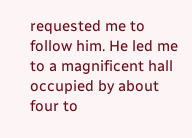requested me to follow him. He led me to a magnificent hall occupied by about four to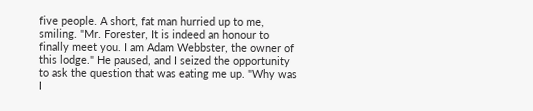five people. A short, fat man hurried up to me, smiling. "Mr. Forester, It is indeed an honour to finally meet you. I am Adam Webbster, the owner of this lodge." He paused, and I seized the opportunity to ask the question that was eating me up. "Why was I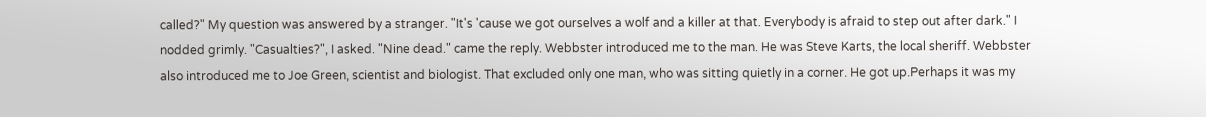called?" My question was answered by a stranger. "It's 'cause we got ourselves a wolf and a killer at that. Everybody is afraid to step out after dark." I nodded grimly. "Casualties?", I asked. "Nine dead." came the reply. Webbster introduced me to the man. He was Steve Karts, the local sheriff. Webbster also introduced me to Joe Green, scientist and biologist. That excluded only one man, who was sitting quietly in a corner. He got up.Perhaps it was my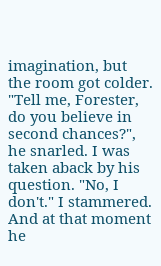imagination, but the room got colder. "Tell me, Forester, do you believe in second chances?", he snarled. I was taken aback by his question. "No, I don't." I stammered. And at that moment he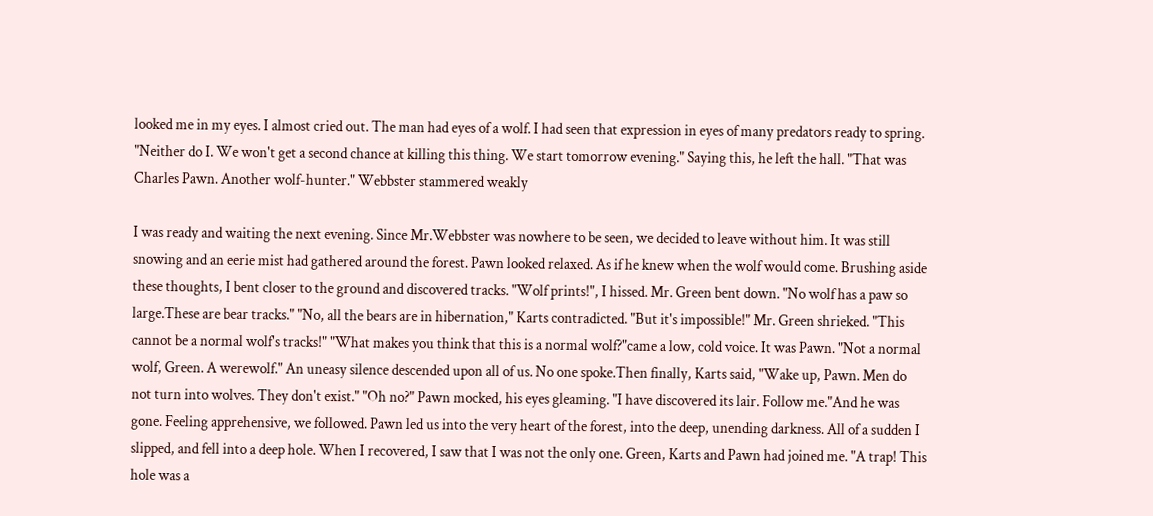looked me in my eyes. I almost cried out. The man had eyes of a wolf. I had seen that expression in eyes of many predators ready to spring. "Neither do I. We won't get a second chance at killing this thing. We start tomorrow evening." Saying this, he left the hall. "That was Charles Pawn. Another wolf-hunter." Webbster stammered weakly

I was ready and waiting the next evening. Since Mr.Webbster was nowhere to be seen, we decided to leave without him. It was still snowing and an eerie mist had gathered around the forest. Pawn looked relaxed. As if he knew when the wolf would come. Brushing aside these thoughts, I bent closer to the ground and discovered tracks. "Wolf prints!", I hissed. Mr. Green bent down. "No wolf has a paw so large.These are bear tracks." "No, all the bears are in hibernation," Karts contradicted. "But it's impossible!" Mr. Green shrieked. "This cannot be a normal wolf's tracks!" "What makes you think that this is a normal wolf?"came a low, cold voice. It was Pawn. "Not a normal wolf, Green. A werewolf." An uneasy silence descended upon all of us. No one spoke.Then finally, Karts said, "Wake up, Pawn. Men do not turn into wolves. They don't exist." "Oh no?" Pawn mocked, his eyes gleaming. "I have discovered its lair. Follow me."And he was gone. Feeling apprehensive, we followed. Pawn led us into the very heart of the forest, into the deep, unending darkness. All of a sudden I slipped, and fell into a deep hole. When I recovered, I saw that I was not the only one. Green, Karts and Pawn had joined me. "A trap! This hole was a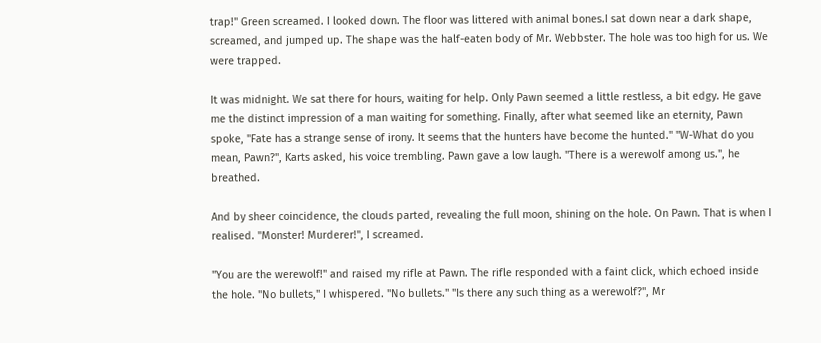trap!" Green screamed. I looked down. The floor was littered with animal bones.I sat down near a dark shape, screamed, and jumped up. The shape was the half-eaten body of Mr. Webbster. The hole was too high for us. We were trapped.

It was midnight. We sat there for hours, waiting for help. Only Pawn seemed a little restless, a bit edgy. He gave me the distinct impression of a man waiting for something. Finally, after what seemed like an eternity, Pawn spoke, "Fate has a strange sense of irony. It seems that the hunters have become the hunted." "W-What do you mean, Pawn?", Karts asked, his voice trembling. Pawn gave a low laugh. "There is a werewolf among us.", he breathed.

And by sheer coincidence, the clouds parted, revealing the full moon, shining on the hole. On Pawn. That is when I realised. "Monster! Murderer!", I screamed.

"You are the werewolf!" and raised my rifle at Pawn. The rifle responded with a faint click, which echoed inside the hole. "No bullets," I whispered. "No bullets." "Is there any such thing as a werewolf?", Mr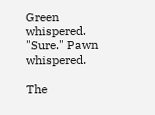Green whispered. "Sure." Pawn whispered.

The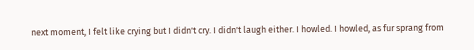next moment, I felt like crying but I didn't cry. I didn't laugh either. I howled. I howled, as fur sprang from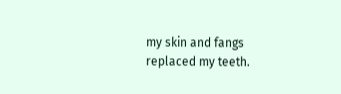my skin and fangs replaced my teeth.